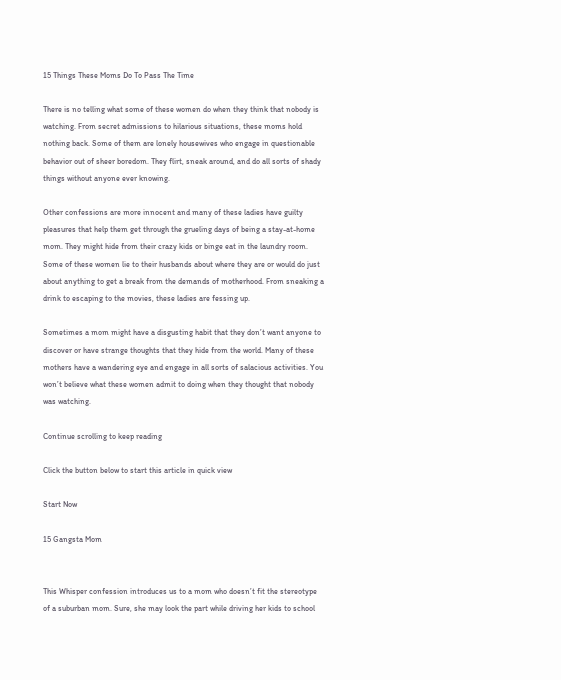15 Things These Moms Do To Pass The Time

There is no telling what some of these women do when they think that nobody is watching. From secret admissions to hilarious situations, these moms hold nothing back. Some of them are lonely housewives who engage in questionable behavior out of sheer boredom. They flirt, sneak around, and do all sorts of shady things without anyone ever knowing.

Other confessions are more innocent and many of these ladies have guilty pleasures that help them get through the grueling days of being a stay-at-home mom. They might hide from their crazy kids or binge eat in the laundry room. Some of these women lie to their husbands about where they are or would do just about anything to get a break from the demands of motherhood. From sneaking a drink to escaping to the movies, these ladies are fessing up.

Sometimes a mom might have a disgusting habit that they don’t want anyone to discover or have strange thoughts that they hide from the world. Many of these mothers have a wandering eye and engage in all sorts of salacious activities. You won’t believe what these women admit to doing when they thought that nobody was watching.

Continue scrolling to keep reading

Click the button below to start this article in quick view

Start Now

15 Gangsta Mom


This Whisper confession introduces us to a mom who doesn’t fit the stereotype of a suburban mom. Sure, she may look the part while driving her kids to school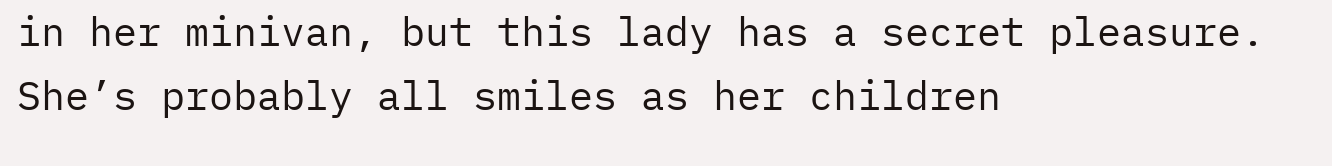in her minivan, but this lady has a secret pleasure. She’s probably all smiles as her children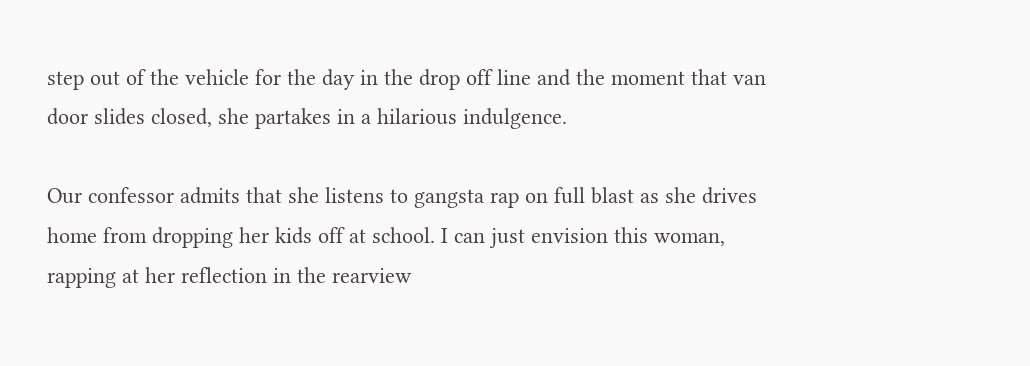step out of the vehicle for the day in the drop off line and the moment that van door slides closed, she partakes in a hilarious indulgence.

Our confessor admits that she listens to gangsta rap on full blast as she drives home from dropping her kids off at school. I can just envision this woman, rapping at her reflection in the rearview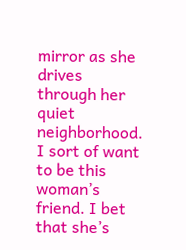mirror as she drives through her quiet neighborhood. I sort of want to be this woman’s friend. I bet that she’s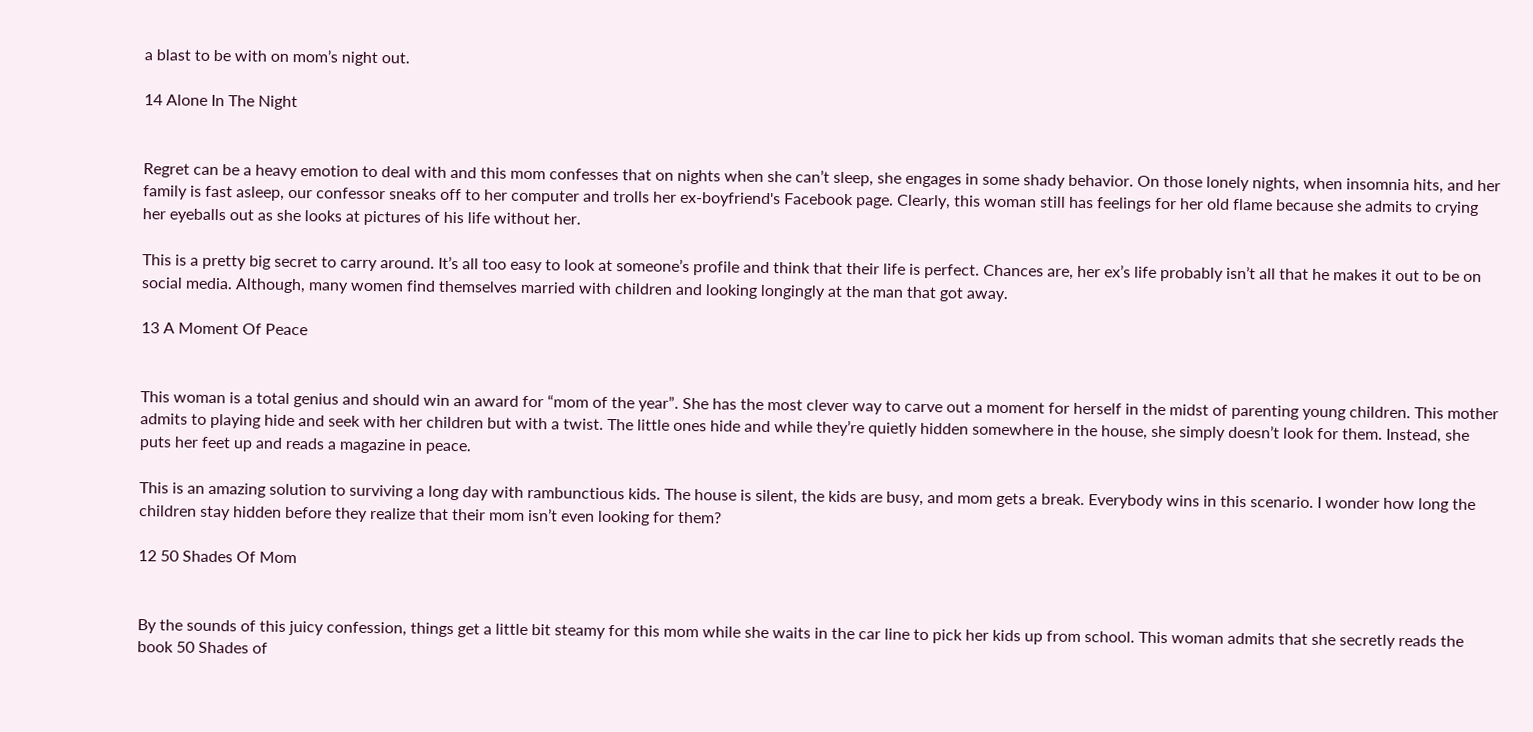a blast to be with on mom’s night out.

14 Alone In The Night


Regret can be a heavy emotion to deal with and this mom confesses that on nights when she can’t sleep, she engages in some shady behavior. On those lonely nights, when insomnia hits, and her family is fast asleep, our confessor sneaks off to her computer and trolls her ex-boyfriend's Facebook page. Clearly, this woman still has feelings for her old flame because she admits to crying her eyeballs out as she looks at pictures of his life without her.

This is a pretty big secret to carry around. It’s all too easy to look at someone’s profile and think that their life is perfect. Chances are, her ex’s life probably isn’t all that he makes it out to be on social media. Although, many women find themselves married with children and looking longingly at the man that got away.

13 A Moment Of Peace


This woman is a total genius and should win an award for “mom of the year”. She has the most clever way to carve out a moment for herself in the midst of parenting young children. This mother admits to playing hide and seek with her children but with a twist. The little ones hide and while they’re quietly hidden somewhere in the house, she simply doesn’t look for them. Instead, she puts her feet up and reads a magazine in peace.

This is an amazing solution to surviving a long day with rambunctious kids. The house is silent, the kids are busy, and mom gets a break. Everybody wins in this scenario. I wonder how long the children stay hidden before they realize that their mom isn’t even looking for them?

12 50 Shades Of Mom


By the sounds of this juicy confession, things get a little bit steamy for this mom while she waits in the car line to pick her kids up from school. This woman admits that she secretly reads the book 50 Shades of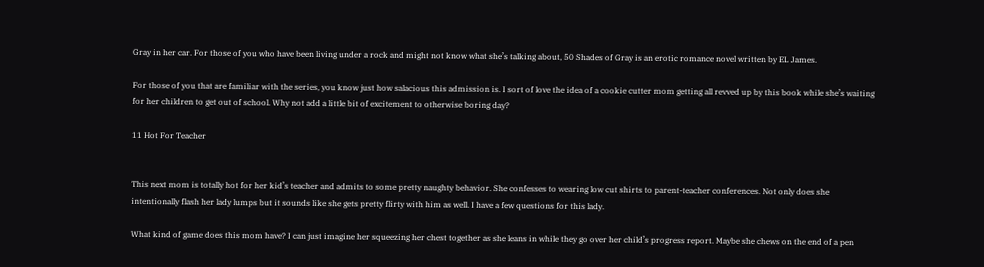Gray in her car. For those of you who have been living under a rock and might not know what she’s talking about, 50 Shades of Gray is an erotic romance novel written by EL James.

For those of you that are familiar with the series, you know just how salacious this admission is. I sort of love the idea of a cookie cutter mom getting all revved up by this book while she’s waiting for her children to get out of school. Why not add a little bit of excitement to otherwise boring day?

11 Hot For Teacher


This next mom is totally hot for her kid’s teacher and admits to some pretty naughty behavior. She confesses to wearing low cut shirts to parent-teacher conferences. Not only does she intentionally flash her lady lumps but it sounds like she gets pretty flirty with him as well. I have a few questions for this lady.

What kind of game does this mom have? I can just imagine her squeezing her chest together as she leans in while they go over her child’s progress report. Maybe she chews on the end of a pen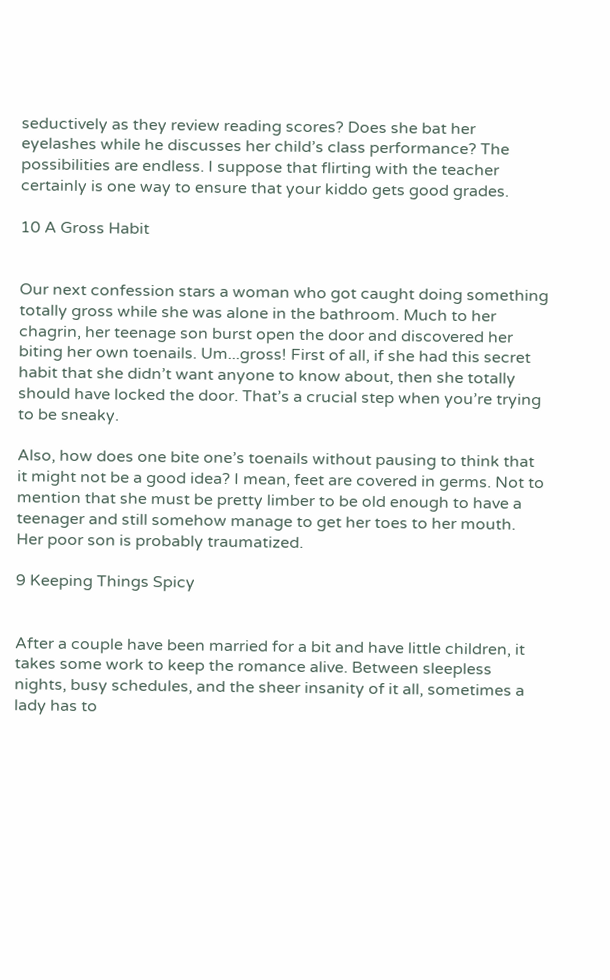seductively as they review reading scores? Does she bat her eyelashes while he discusses her child’s class performance? The possibilities are endless. I suppose that flirting with the teacher certainly is one way to ensure that your kiddo gets good grades.

10 A Gross Habit


Our next confession stars a woman who got caught doing something totally gross while she was alone in the bathroom. Much to her chagrin, her teenage son burst open the door and discovered her biting her own toenails. Um...gross! First of all, if she had this secret habit that she didn’t want anyone to know about, then she totally should have locked the door. That’s a crucial step when you’re trying to be sneaky.

Also, how does one bite one’s toenails without pausing to think that it might not be a good idea? I mean, feet are covered in germs. Not to mention that she must be pretty limber to be old enough to have a teenager and still somehow manage to get her toes to her mouth. Her poor son is probably traumatized.

9 Keeping Things Spicy


After a couple have been married for a bit and have little children, it takes some work to keep the romance alive. Between sleepless nights, busy schedules, and the sheer insanity of it all, sometimes a lady has to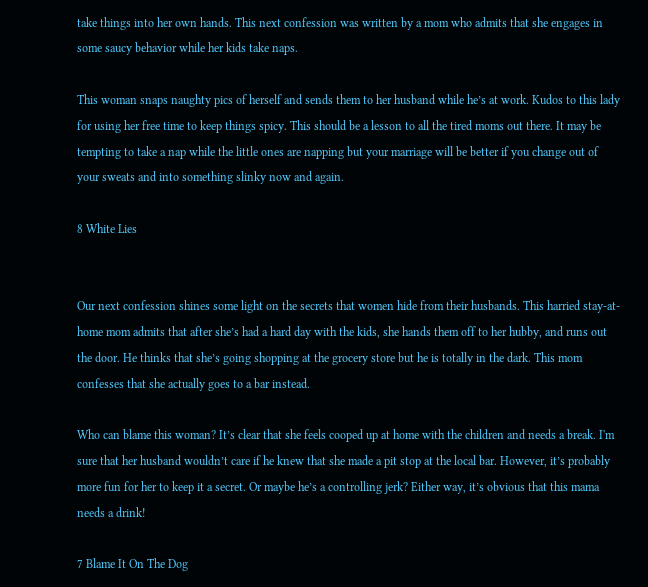take things into her own hands. This next confession was written by a mom who admits that she engages in some saucy behavior while her kids take naps.

This woman snaps naughty pics of herself and sends them to her husband while he’s at work. Kudos to this lady for using her free time to keep things spicy. This should be a lesson to all the tired moms out there. It may be tempting to take a nap while the little ones are napping but your marriage will be better if you change out of your sweats and into something slinky now and again.

8 White Lies


Our next confession shines some light on the secrets that women hide from their husbands. This harried stay-at-home mom admits that after she’s had a hard day with the kids, she hands them off to her hubby, and runs out the door. He thinks that she’s going shopping at the grocery store but he is totally in the dark. This mom confesses that she actually goes to a bar instead.

Who can blame this woman? It’s clear that she feels cooped up at home with the children and needs a break. I'm sure that her husband wouldn’t care if he knew that she made a pit stop at the local bar. However, it’s probably more fun for her to keep it a secret. Or maybe he’s a controlling jerk? Either way, it’s obvious that this mama needs a drink!

7 Blame It On The Dog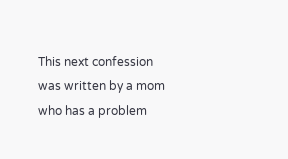This next confession was written by a mom who has a problem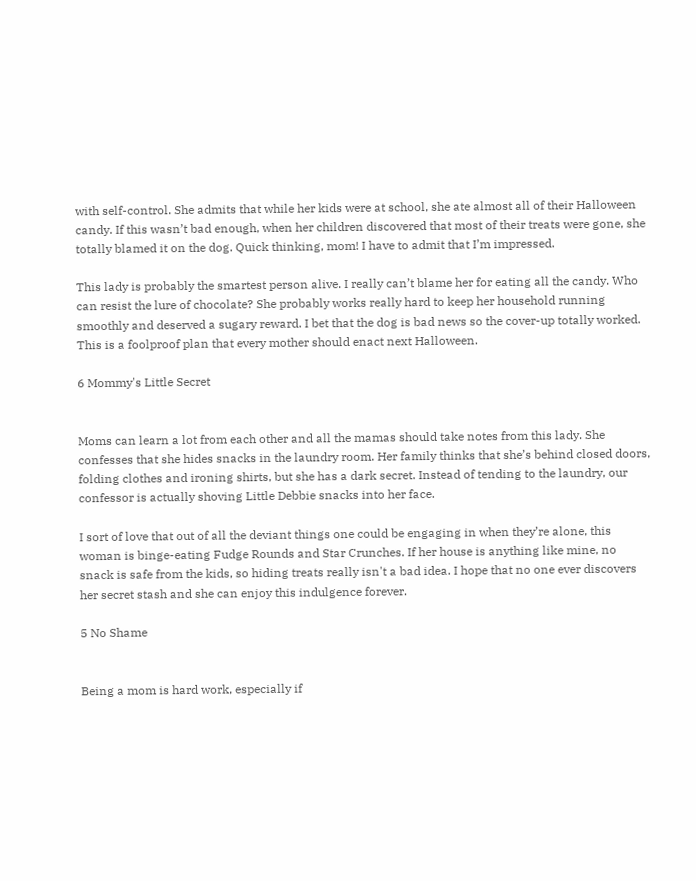with self-control. She admits that while her kids were at school, she ate almost all of their Halloween candy. If this wasn’t bad enough, when her children discovered that most of their treats were gone, she totally blamed it on the dog. Quick thinking, mom! I have to admit that I’m impressed.

This lady is probably the smartest person alive. I really can’t blame her for eating all the candy. Who can resist the lure of chocolate? She probably works really hard to keep her household running smoothly and deserved a sugary reward. I bet that the dog is bad news so the cover-up totally worked. This is a foolproof plan that every mother should enact next Halloween.

6 Mommy's Little Secret


Moms can learn a lot from each other and all the mamas should take notes from this lady. She confesses that she hides snacks in the laundry room. Her family thinks that she’s behind closed doors, folding clothes and ironing shirts, but she has a dark secret. Instead of tending to the laundry, our confessor is actually shoving Little Debbie snacks into her face.

I sort of love that out of all the deviant things one could be engaging in when they’re alone, this woman is binge-eating Fudge Rounds and Star Crunches. If her house is anything like mine, no snack is safe from the kids, so hiding treats really isn't a bad idea. I hope that no one ever discovers her secret stash and she can enjoy this indulgence forever.

5 No Shame


Being a mom is hard work, especially if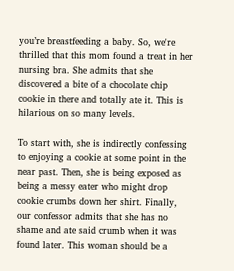you’re breastfeeding a baby. So, we're thrilled that this mom found a treat in her nursing bra. She admits that she discovered a bite of a chocolate chip cookie in there and totally ate it. This is hilarious on so many levels.

To start with, she is indirectly confessing to enjoying a cookie at some point in the near past. Then, she is being exposed as being a messy eater who might drop cookie crumbs down her shirt. Finally, our confessor admits that she has no shame and ate said crumb when it was found later. This woman should be a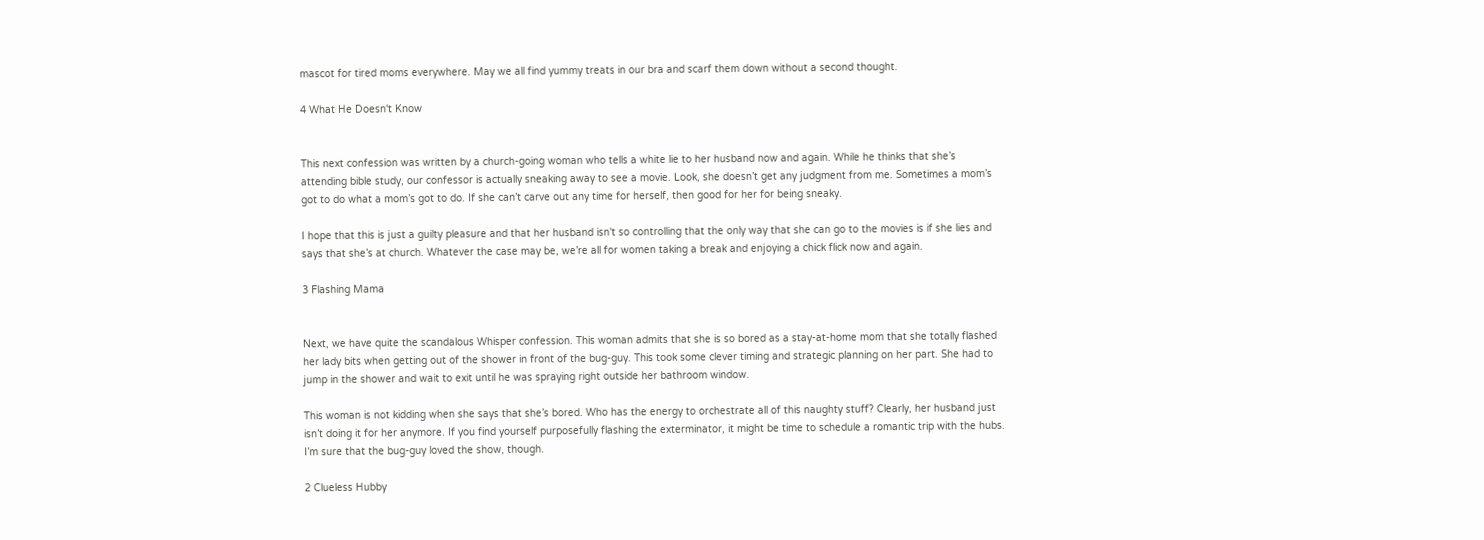mascot for tired moms everywhere. May we all find yummy treats in our bra and scarf them down without a second thought.

4 What He Doesn't Know


This next confession was written by a church-going woman who tells a white lie to her husband now and again. While he thinks that she’s attending bible study, our confessor is actually sneaking away to see a movie. Look, she doesn’t get any judgment from me. Sometimes a mom’s got to do what a mom’s got to do. If she can’t carve out any time for herself, then good for her for being sneaky.

I hope that this is just a guilty pleasure and that her husband isn't so controlling that the only way that she can go to the movies is if she lies and says that she’s at church. Whatever the case may be, we’re all for women taking a break and enjoying a chick flick now and again.

3 Flashing Mama


Next, we have quite the scandalous Whisper confession. This woman admits that she is so bored as a stay-at-home mom that she totally flashed her lady bits when getting out of the shower in front of the bug-guy. This took some clever timing and strategic planning on her part. She had to jump in the shower and wait to exit until he was spraying right outside her bathroom window.

This woman is not kidding when she says that she’s bored. Who has the energy to orchestrate all of this naughty stuff? Clearly, her husband just isn’t doing it for her anymore. If you find yourself purposefully flashing the exterminator, it might be time to schedule a romantic trip with the hubs. I’m sure that the bug-guy loved the show, though.

2 Clueless Hubby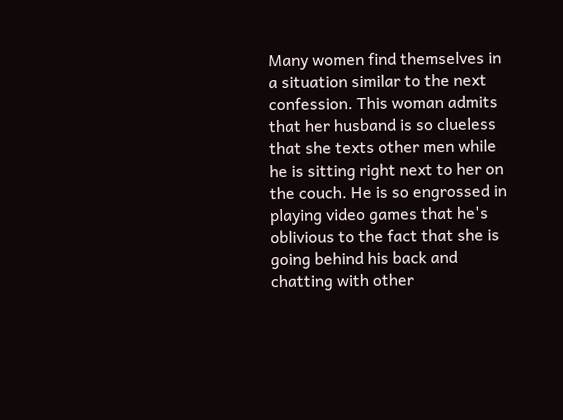Many women find themselves in a situation similar to the next confession. This woman admits that her husband is so clueless that she texts other men while he is sitting right next to her on the couch. He is so engrossed in playing video games that he's oblivious to the fact that she is going behind his back and chatting with other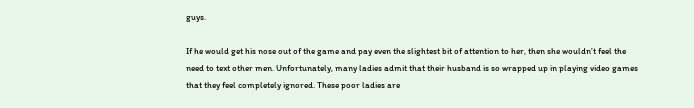guys.

If he would get his nose out of the game and pay even the slightest bit of attention to her, then she wouldn’t feel the need to text other men. Unfortunately, many ladies admit that their husband is so wrapped up in playing video games that they feel completely ignored. These poor ladies are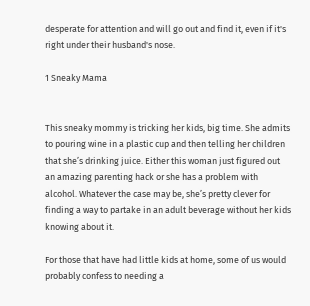desperate for attention and will go out and find it, even if it's right under their husband's nose.

1 Sneaky Mama


This sneaky mommy is tricking her kids, big time. She admits to pouring wine in a plastic cup and then telling her children that she’s drinking juice. Either this woman just figured out an amazing parenting hack or she has a problem with alcohol. Whatever the case may be, she’s pretty clever for finding a way to partake in an adult beverage without her kids knowing about it.

For those that have had little kids at home, some of us would probably confess to needing a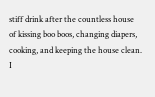stiff drink after the countless house of kissing boo boos, changing diapers, cooking, and keeping the house clean. I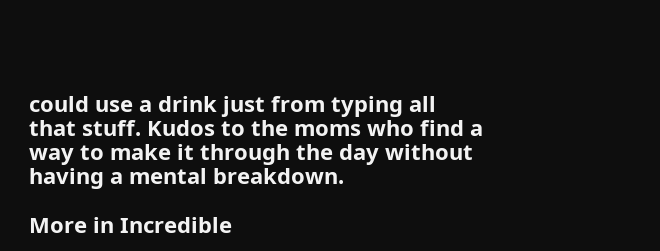could use a drink just from typing all that stuff. Kudos to the moms who find a way to make it through the day without having a mental breakdown.

More in Incredible